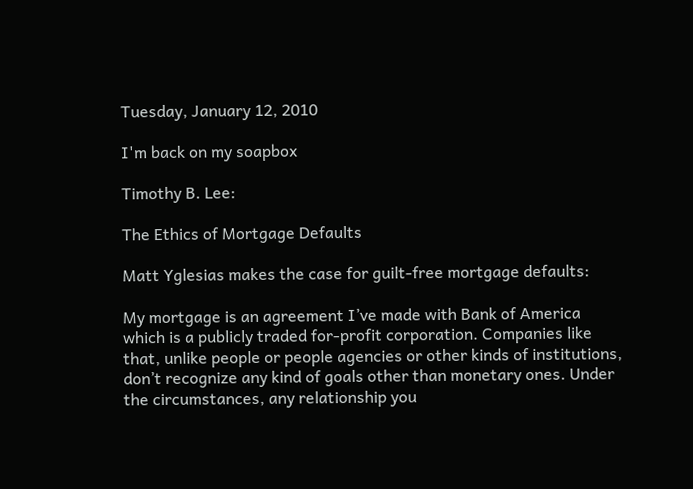Tuesday, January 12, 2010

I'm back on my soapbox

Timothy B. Lee:

The Ethics of Mortgage Defaults

Matt Yglesias makes the case for guilt-free mortgage defaults:

My mortgage is an agreement I’ve made with Bank of America which is a publicly traded for-profit corporation. Companies like that, unlike people or people agencies or other kinds of institutions, don’t recognize any kind of goals other than monetary ones. Under the circumstances, any relationship you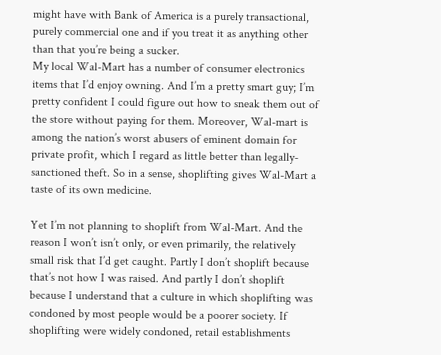might have with Bank of America is a purely transactional, purely commercial one and if you treat it as anything other than that you’re being a sucker.
My local Wal-Mart has a number of consumer electronics items that I’d enjoy owning. And I’m a pretty smart guy; I’m pretty confident I could figure out how to sneak them out of the store without paying for them. Moreover, Wal-mart is among the nation’s worst abusers of eminent domain for private profit, which I regard as little better than legally-sanctioned theft. So in a sense, shoplifting gives Wal-Mart a taste of its own medicine.

Yet I’m not planning to shoplift from Wal-Mart. And the reason I won’t isn’t only, or even primarily, the relatively small risk that I’d get caught. Partly I don’t shoplift because that’s not how I was raised. And partly I don’t shoplift because I understand that a culture in which shoplifting was condoned by most people would be a poorer society. If shoplifting were widely condoned, retail establishments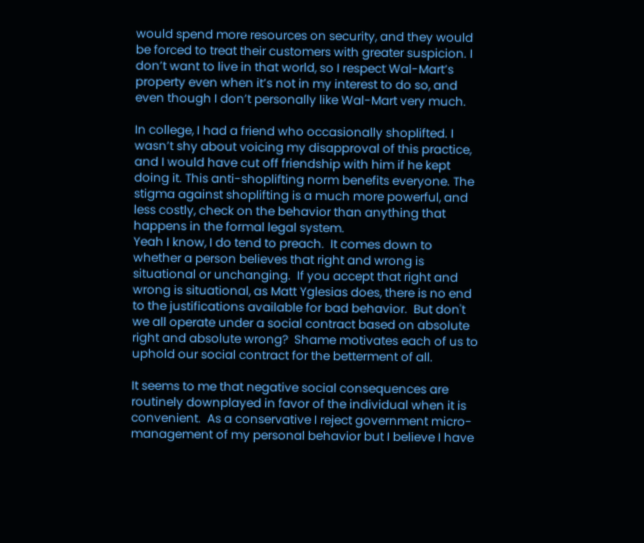would spend more resources on security, and they would be forced to treat their customers with greater suspicion. I don’t want to live in that world, so I respect Wal-Mart’s property even when it’s not in my interest to do so, and even though I don’t personally like Wal-Mart very much.

In college, I had a friend who occasionally shoplifted. I wasn’t shy about voicing my disapproval of this practice, and I would have cut off friendship with him if he kept doing it. This anti-shoplifting norm benefits everyone. The stigma against shoplifting is a much more powerful, and less costly, check on the behavior than anything that happens in the formal legal system.
Yeah I know, I do tend to preach.  It comes down to whether a person believes that right and wrong is situational or unchanging.  If you accept that right and wrong is situational, as Matt Yglesias does, there is no end to the justifications available for bad behavior.  But don't we all operate under a social contract based on absolute right and absolute wrong?  Shame motivates each of us to uphold our social contract for the betterment of all.

It seems to me that negative social consequences are routinely downplayed in favor of the individual when it is convenient.  As a conservative I reject government micro-management of my personal behavior but I believe I have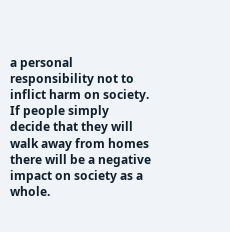a personal responsibility not to inflict harm on society.  If people simply decide that they will walk away from homes there will be a negative impact on society as a whole.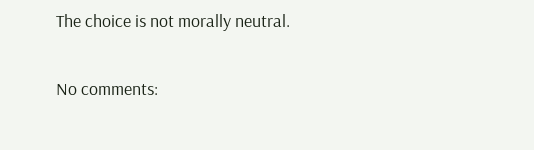The choice is not morally neutral.

No comments: